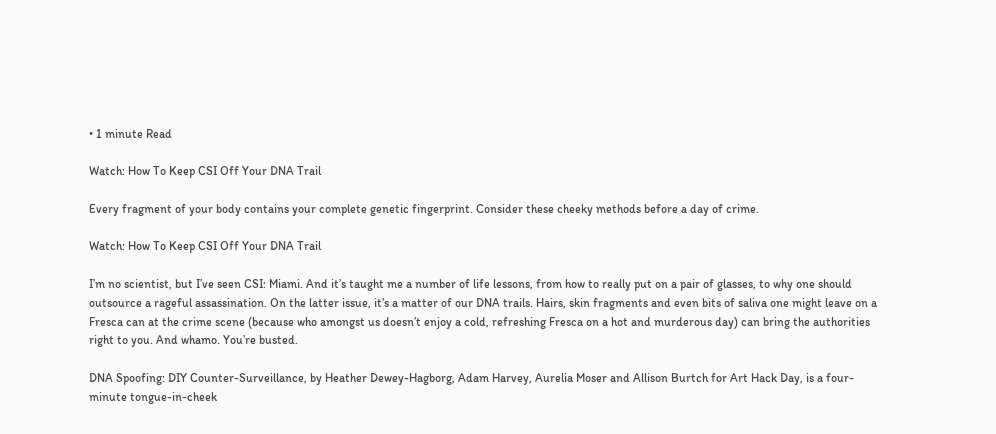• 1 minute Read

Watch: How To Keep CSI Off Your DNA Trail

Every fragment of your body contains your complete genetic fingerprint. Consider these cheeky methods before a day of crime.

Watch: How To Keep CSI Off Your DNA Trail

I’m no scientist, but I’ve seen CSI: Miami. And it’s taught me a number of life lessons, from how to really put on a pair of glasses, to why one should outsource a rageful assassination. On the latter issue, it’s a matter of our DNA trails. Hairs, skin fragments and even bits of saliva one might leave on a Fresca can at the crime scene (because who amongst us doesn’t enjoy a cold, refreshing Fresca on a hot and murderous day) can bring the authorities right to you. And whamo. You’re busted.

DNA Spoofing: DIY Counter-Surveillance, by Heather Dewey-Hagborg, Adam Harvey, Aurelia Moser and Allison Burtch for Art Hack Day, is a four-minute tongue-in-cheek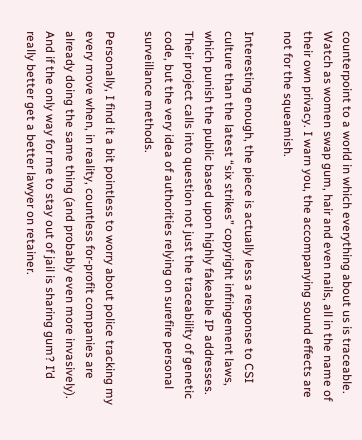counterpoint to a world in which everything about us is traceable. Watch as women swap gum, hair and even nails, all in the name of their own privacy. I warn you, the accompanying sound effects are not for the squeamish.

Interesting enough, the piece is actually less a response to CSI culture than the latest “six strikes” copyright infringement laws, which punish the public based upon highly fakeable IP addresses. Their project calls into question not just the traceability of genetic code, but the very idea of authorities relying on surefire personal surveillance methods.

Personally, I find it a bit pointless to worry about police tracking my every move when, in reality, countless for-profit companies are already doing the same thing (and probably even more invasively). And if the only way for me to stay out of jail is sharing gum? I’d really better get a better lawyer on retainer.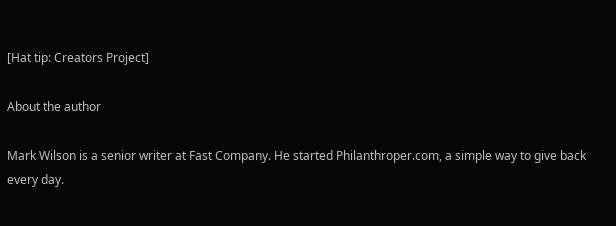[Hat tip: Creators Project]

About the author

Mark Wilson is a senior writer at Fast Company. He started Philanthroper.com, a simple way to give back every day.